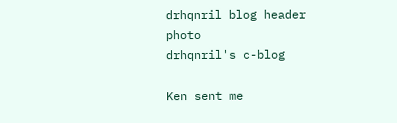drhqnril blog header photo
drhqnril's c-blog

Ken sent me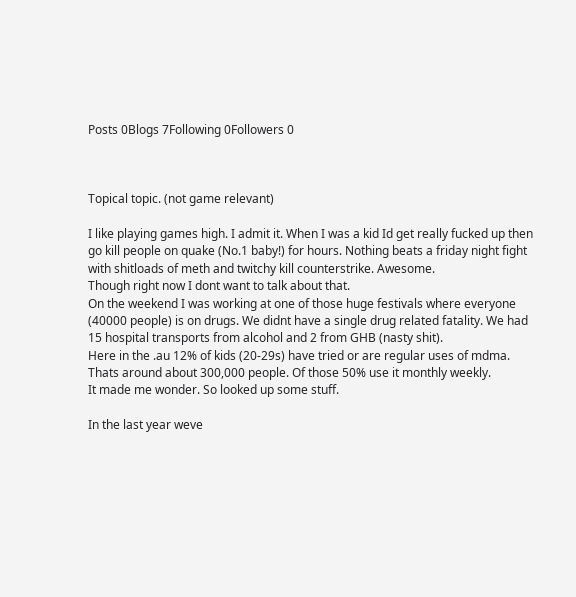Posts 0Blogs 7Following 0Followers 0



Topical topic. (not game relevant)

I like playing games high. I admit it. When I was a kid Id get really fucked up then go kill people on quake (No.1 baby!) for hours. Nothing beats a friday night fight with shitloads of meth and twitchy kill counterstrike. Awesome.
Though right now I dont want to talk about that.
On the weekend I was working at one of those huge festivals where everyone (40000 people) is on drugs. We didnt have a single drug related fatality. We had 15 hospital transports from alcohol and 2 from GHB (nasty shit).
Here in the .au 12% of kids (20-29s) have tried or are regular uses of mdma. Thats around about 300,000 people. Of those 50% use it monthly weekly.
It made me wonder. So looked up some stuff.

In the last year weve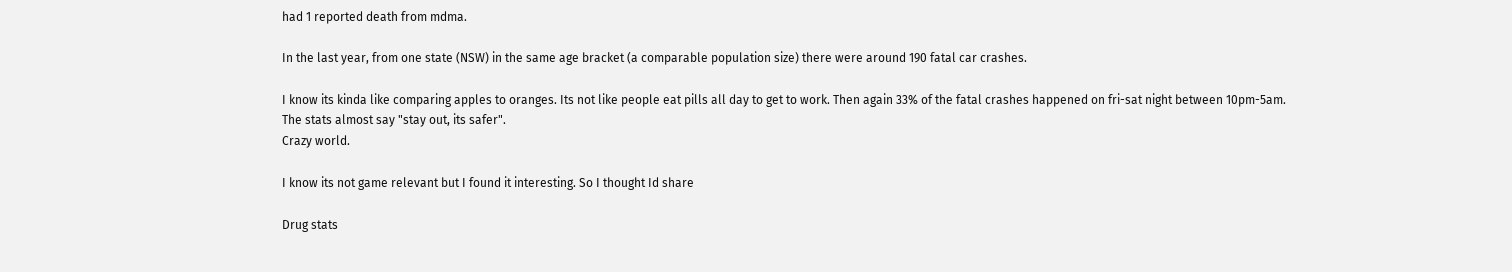had 1 reported death from mdma.

In the last year, from one state (NSW) in the same age bracket (a comparable population size) there were around 190 fatal car crashes.

I know its kinda like comparing apples to oranges. Its not like people eat pills all day to get to work. Then again 33% of the fatal crashes happened on fri-sat night between 10pm-5am.
The stats almost say "stay out, its safer".
Crazy world.

I know its not game relevant but I found it interesting. So I thought Id share

Drug stats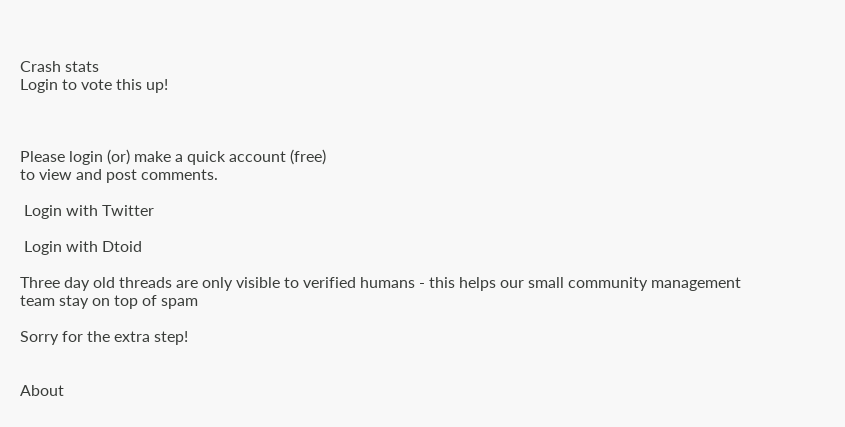Crash stats
Login to vote this up!



Please login (or) make a quick account (free)
to view and post comments.

 Login with Twitter

 Login with Dtoid

Three day old threads are only visible to verified humans - this helps our small community management team stay on top of spam

Sorry for the extra step!


About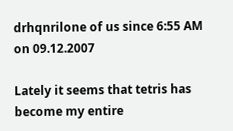drhqnrilone of us since 6:55 AM on 09.12.2007

Lately it seems that tetris has become my entire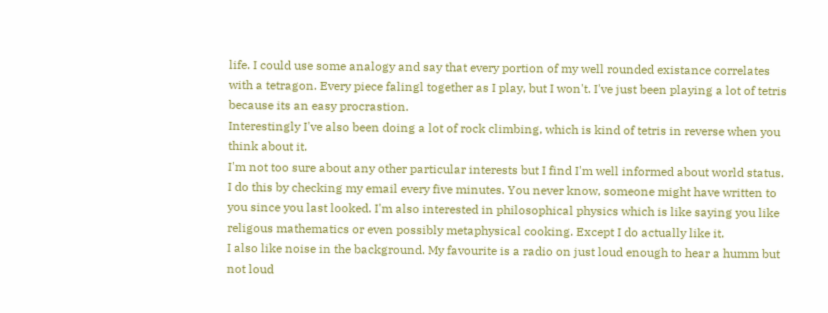life. I could use some analogy and say that every portion of my well rounded existance correlates with a tetragon. Every piece falingl together as I play, but I won't. I've just been playing a lot of tetris because its an easy procrastion.
Interestingly I've also been doing a lot of rock climbing, which is kind of tetris in reverse when you think about it.
I'm not too sure about any other particular interests but I find I'm well informed about world status. I do this by checking my email every five minutes. You never know, someone might have written to you since you last looked. I'm also interested in philosophical physics which is like saying you like religous mathematics or even possibly metaphysical cooking. Except I do actually like it.
I also like noise in the background. My favourite is a radio on just loud enough to hear a humm but not loud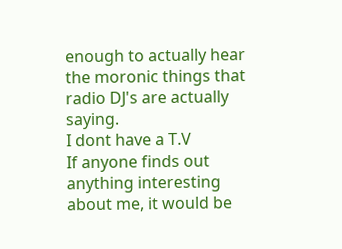enough to actually hear the moronic things that radio DJ's are actually saying.
I dont have a T.V
If anyone finds out anything interesting about me, it would be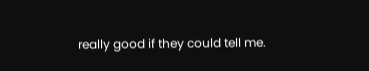really good if they could tell me.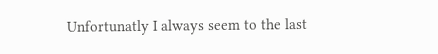Unfortunatly I always seem to the last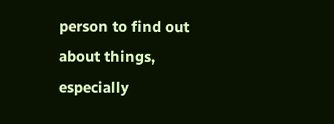person to find out about things, especially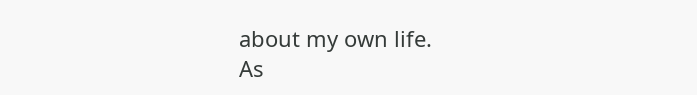about my own life.
As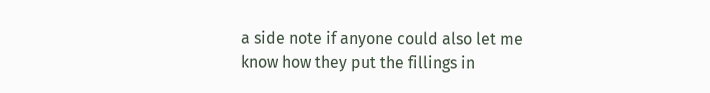a side note if anyone could also let me know how they put the fillings in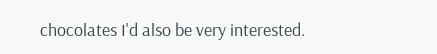chocolates I'd also be very interested.